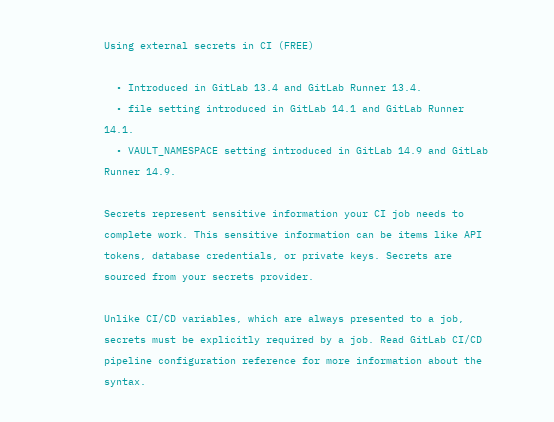Using external secrets in CI (FREE)

  • Introduced in GitLab 13.4 and GitLab Runner 13.4.
  • file setting introduced in GitLab 14.1 and GitLab Runner 14.1.
  • VAULT_NAMESPACE setting introduced in GitLab 14.9 and GitLab Runner 14.9.

Secrets represent sensitive information your CI job needs to complete work. This sensitive information can be items like API tokens, database credentials, or private keys. Secrets are sourced from your secrets provider.

Unlike CI/CD variables, which are always presented to a job, secrets must be explicitly required by a job. Read GitLab CI/CD pipeline configuration reference for more information about the syntax.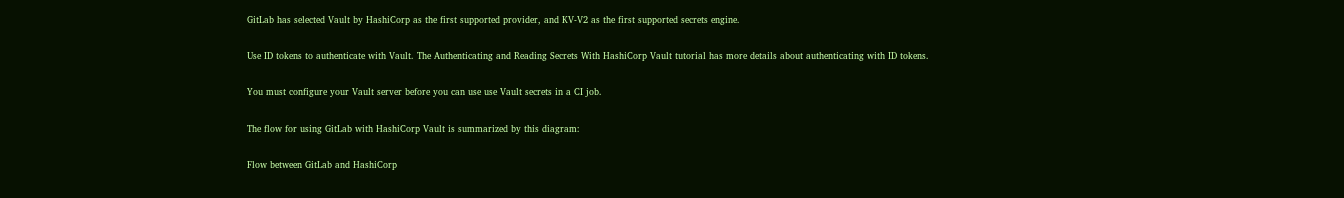GitLab has selected Vault by HashiCorp as the first supported provider, and KV-V2 as the first supported secrets engine.

Use ID tokens to authenticate with Vault. The Authenticating and Reading Secrets With HashiCorp Vault tutorial has more details about authenticating with ID tokens.

You must configure your Vault server before you can use use Vault secrets in a CI job.

The flow for using GitLab with HashiCorp Vault is summarized by this diagram:

Flow between GitLab and HashiCorp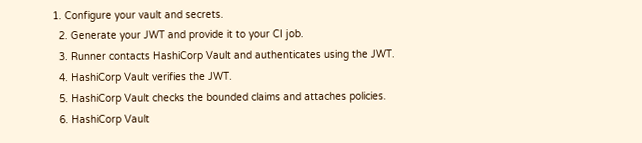1. Configure your vault and secrets.
  2. Generate your JWT and provide it to your CI job.
  3. Runner contacts HashiCorp Vault and authenticates using the JWT.
  4. HashiCorp Vault verifies the JWT.
  5. HashiCorp Vault checks the bounded claims and attaches policies.
  6. HashiCorp Vault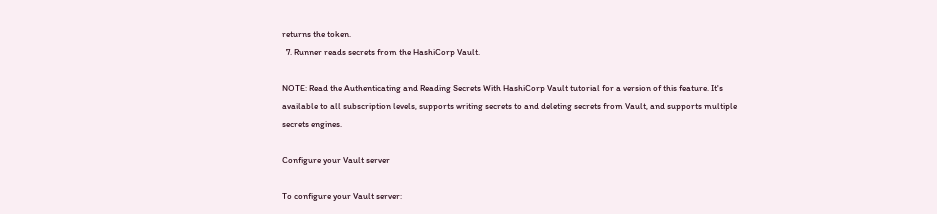returns the token.
  7. Runner reads secrets from the HashiCorp Vault.

NOTE: Read the Authenticating and Reading Secrets With HashiCorp Vault tutorial for a version of this feature. It's available to all subscription levels, supports writing secrets to and deleting secrets from Vault, and supports multiple secrets engines.

Configure your Vault server

To configure your Vault server: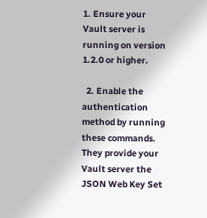1. Ensure your Vault server is running on version 1.2.0 or higher.

  2. Enable the authentication method by running these commands. They provide your Vault server the JSON Web Key Set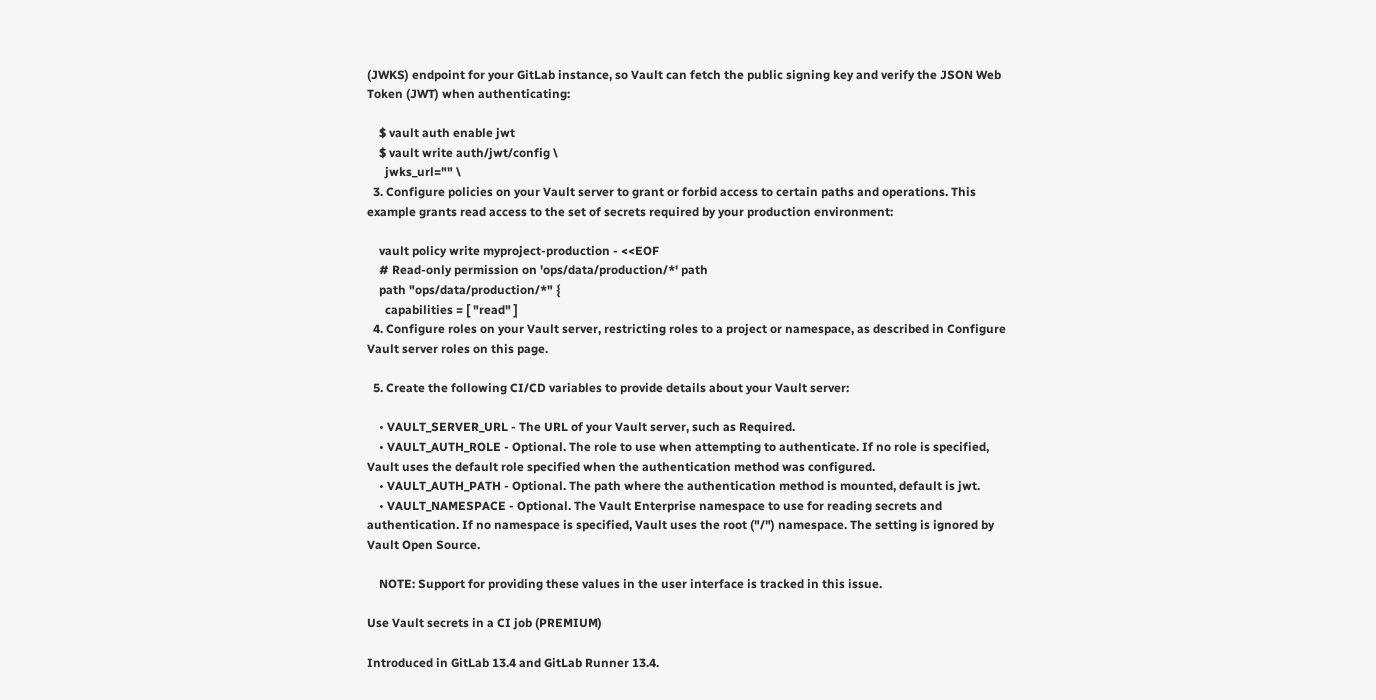(JWKS) endpoint for your GitLab instance, so Vault can fetch the public signing key and verify the JSON Web Token (JWT) when authenticating:

    $ vault auth enable jwt
    $ vault write auth/jwt/config \
      jwks_url="" \
  3. Configure policies on your Vault server to grant or forbid access to certain paths and operations. This example grants read access to the set of secrets required by your production environment:

    vault policy write myproject-production - <<EOF
    # Read-only permission on 'ops/data/production/*' path
    path "ops/data/production/*" {
      capabilities = [ "read" ]
  4. Configure roles on your Vault server, restricting roles to a project or namespace, as described in Configure Vault server roles on this page.

  5. Create the following CI/CD variables to provide details about your Vault server:

    • VAULT_SERVER_URL - The URL of your Vault server, such as Required.
    • VAULT_AUTH_ROLE - Optional. The role to use when attempting to authenticate. If no role is specified, Vault uses the default role specified when the authentication method was configured.
    • VAULT_AUTH_PATH - Optional. The path where the authentication method is mounted, default is jwt.
    • VAULT_NAMESPACE - Optional. The Vault Enterprise namespace to use for reading secrets and authentication. If no namespace is specified, Vault uses the root ("/") namespace. The setting is ignored by Vault Open Source.

    NOTE: Support for providing these values in the user interface is tracked in this issue.

Use Vault secrets in a CI job (PREMIUM)

Introduced in GitLab 13.4 and GitLab Runner 13.4.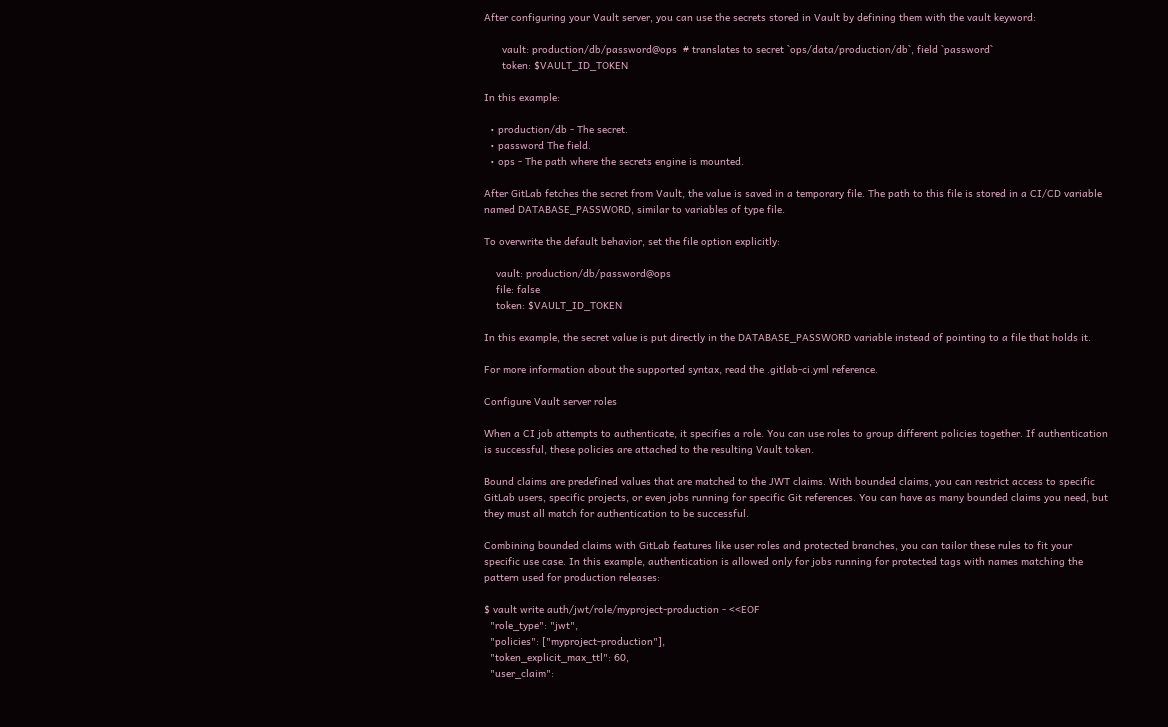After configuring your Vault server, you can use the secrets stored in Vault by defining them with the vault keyword:

      vault: production/db/password@ops  # translates to secret `ops/data/production/db`, field `password`
      token: $VAULT_ID_TOKEN

In this example:

  • production/db - The secret.
  • password The field.
  • ops - The path where the secrets engine is mounted.

After GitLab fetches the secret from Vault, the value is saved in a temporary file. The path to this file is stored in a CI/CD variable named DATABASE_PASSWORD, similar to variables of type file.

To overwrite the default behavior, set the file option explicitly:

    vault: production/db/password@ops
    file: false
    token: $VAULT_ID_TOKEN

In this example, the secret value is put directly in the DATABASE_PASSWORD variable instead of pointing to a file that holds it.

For more information about the supported syntax, read the .gitlab-ci.yml reference.

Configure Vault server roles

When a CI job attempts to authenticate, it specifies a role. You can use roles to group different policies together. If authentication is successful, these policies are attached to the resulting Vault token.

Bound claims are predefined values that are matched to the JWT claims. With bounded claims, you can restrict access to specific GitLab users, specific projects, or even jobs running for specific Git references. You can have as many bounded claims you need, but they must all match for authentication to be successful.

Combining bounded claims with GitLab features like user roles and protected branches, you can tailor these rules to fit your specific use case. In this example, authentication is allowed only for jobs running for protected tags with names matching the pattern used for production releases:

$ vault write auth/jwt/role/myproject-production - <<EOF
  "role_type": "jwt",
  "policies": ["myproject-production"],
  "token_explicit_max_ttl": 60,
  "user_claim":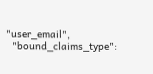"user_email",
  "bound_claims_type":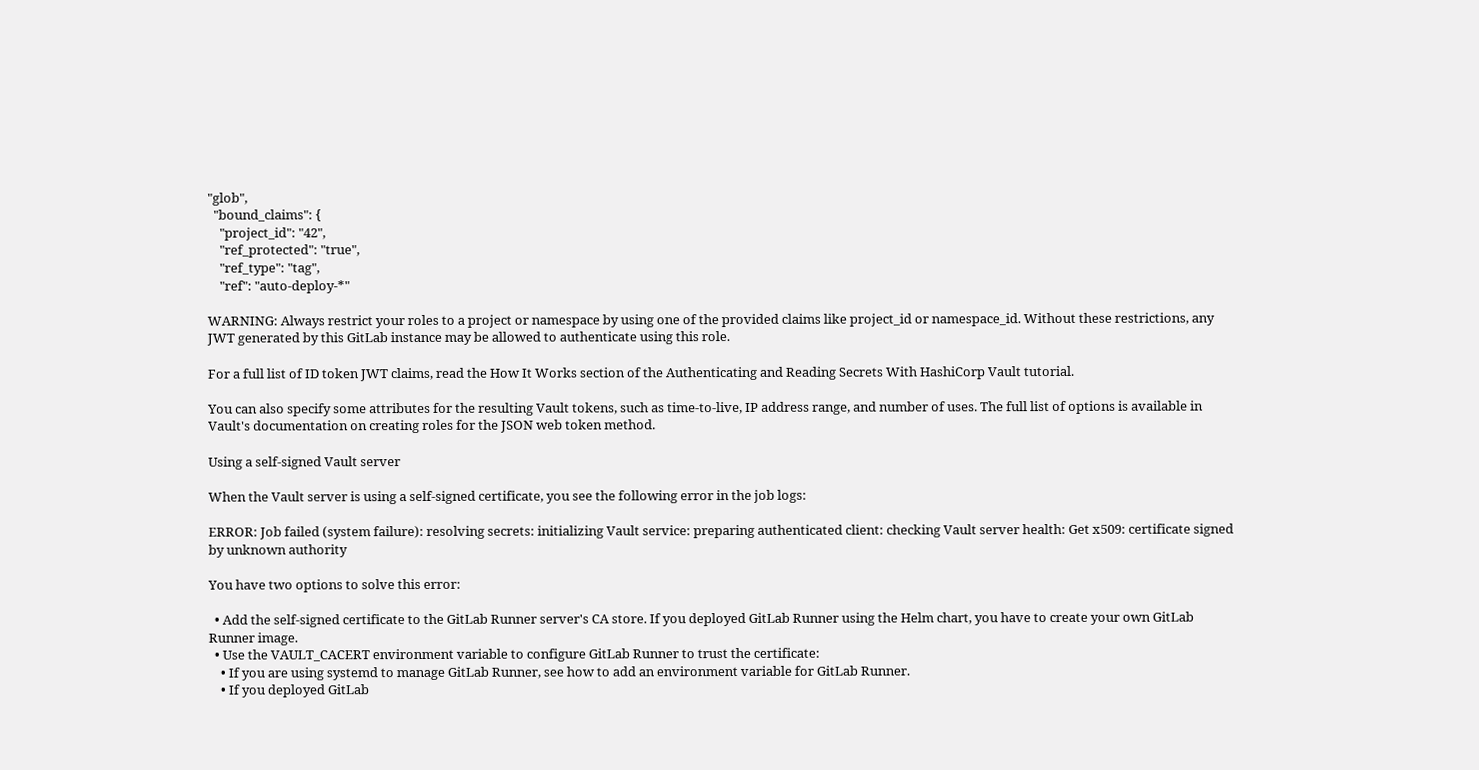"glob",
  "bound_claims": {
    "project_id": "42",
    "ref_protected": "true",
    "ref_type": "tag",
    "ref": "auto-deploy-*"

WARNING: Always restrict your roles to a project or namespace by using one of the provided claims like project_id or namespace_id. Without these restrictions, any JWT generated by this GitLab instance may be allowed to authenticate using this role.

For a full list of ID token JWT claims, read the How It Works section of the Authenticating and Reading Secrets With HashiCorp Vault tutorial.

You can also specify some attributes for the resulting Vault tokens, such as time-to-live, IP address range, and number of uses. The full list of options is available in Vault's documentation on creating roles for the JSON web token method.

Using a self-signed Vault server

When the Vault server is using a self-signed certificate, you see the following error in the job logs:

ERROR: Job failed (system failure): resolving secrets: initializing Vault service: preparing authenticated client: checking Vault server health: Get x509: certificate signed by unknown authority

You have two options to solve this error:

  • Add the self-signed certificate to the GitLab Runner server's CA store. If you deployed GitLab Runner using the Helm chart, you have to create your own GitLab Runner image.
  • Use the VAULT_CACERT environment variable to configure GitLab Runner to trust the certificate:
    • If you are using systemd to manage GitLab Runner, see how to add an environment variable for GitLab Runner.
    • If you deployed GitLab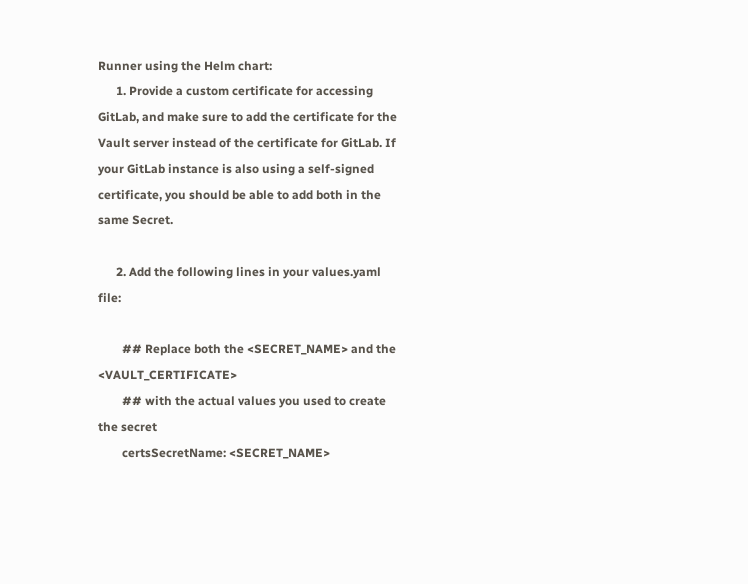Runner using the Helm chart:
      1. Provide a custom certificate for accessing GitLab, and make sure to add the certificate for the Vault server instead of the certificate for GitLab. If your GitLab instance is also using a self-signed certificate, you should be able to add both in the same Secret.

      2. Add the following lines in your values.yaml file:

        ## Replace both the <SECRET_NAME> and the <VAULT_CERTIFICATE>
        ## with the actual values you used to create the secret
        certsSecretName: <SECRET_NAME>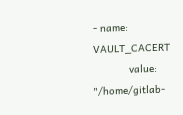- name: VAULT_CACERT
            value: "/home/gitlab-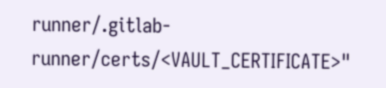runner/.gitlab-runner/certs/<VAULT_CERTIFICATE>"